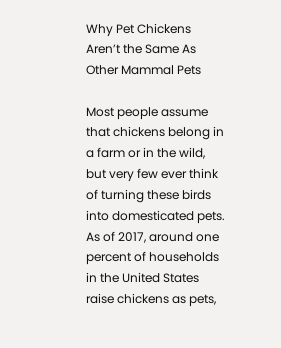Why Pet Chickens Aren’t the Same As Other Mammal Pets

Most people assume that chickens belong in a farm or in the wild, but very few ever think of turning these birds into domesticated pets. As of 2017, around one percent of households in the United States raise chickens as pets,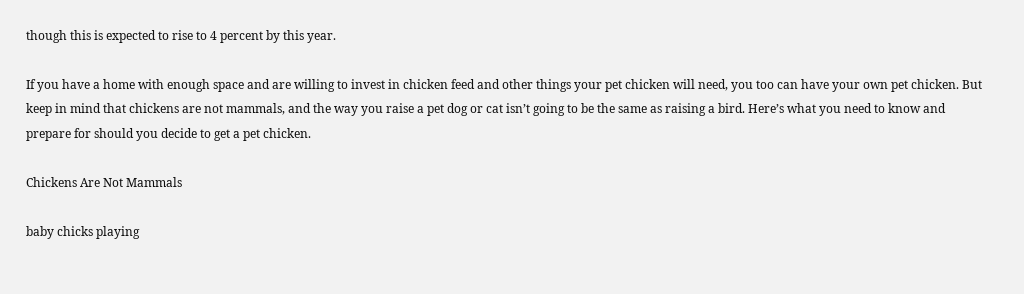though this is expected to rise to 4 percent by this year.

If you have a home with enough space and are willing to invest in chicken feed and other things your pet chicken will need, you too can have your own pet chicken. But keep in mind that chickens are not mammals, and the way you raise a pet dog or cat isn’t going to be the same as raising a bird. Here’s what you need to know and prepare for should you decide to get a pet chicken.

Chickens Are Not Mammals

baby chicks playing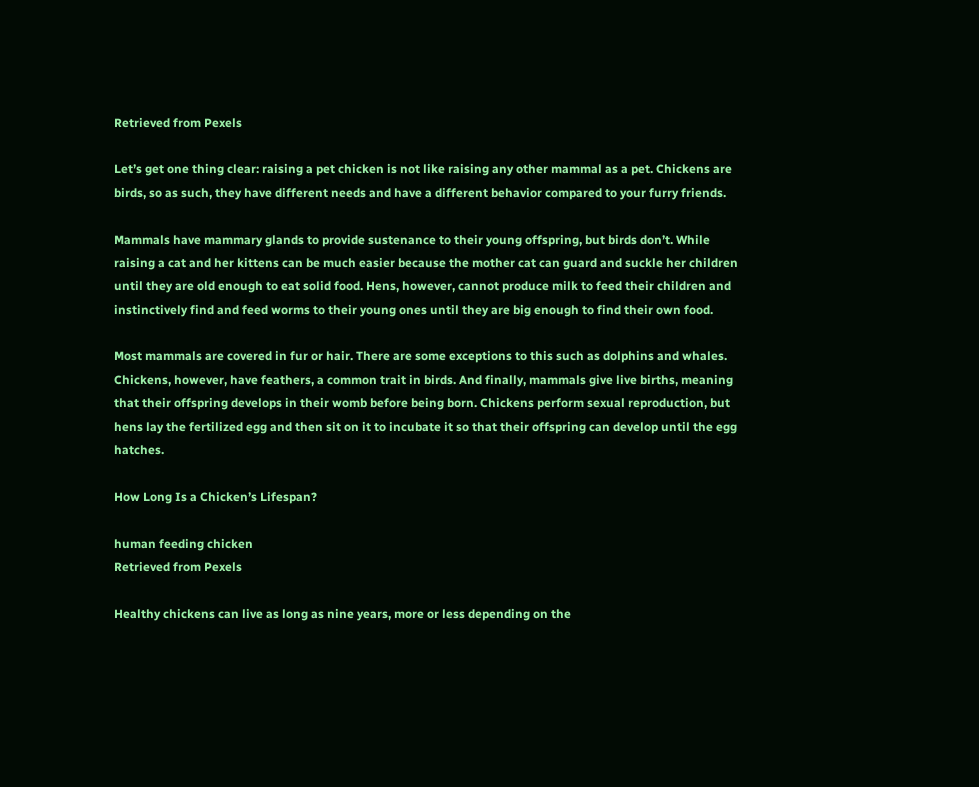Retrieved from Pexels

Let’s get one thing clear: raising a pet chicken is not like raising any other mammal as a pet. Chickens are birds, so as such, they have different needs and have a different behavior compared to your furry friends.

Mammals have mammary glands to provide sustenance to their young offspring, but birds don’t. While raising a cat and her kittens can be much easier because the mother cat can guard and suckle her children until they are old enough to eat solid food. Hens, however, cannot produce milk to feed their children and instinctively find and feed worms to their young ones until they are big enough to find their own food.

Most mammals are covered in fur or hair. There are some exceptions to this such as dolphins and whales. Chickens, however, have feathers, a common trait in birds. And finally, mammals give live births, meaning that their offspring develops in their womb before being born. Chickens perform sexual reproduction, but hens lay the fertilized egg and then sit on it to incubate it so that their offspring can develop until the egg hatches.

How Long Is a Chicken’s Lifespan?

human feeding chicken
Retrieved from Pexels

Healthy chickens can live as long as nine years, more or less depending on the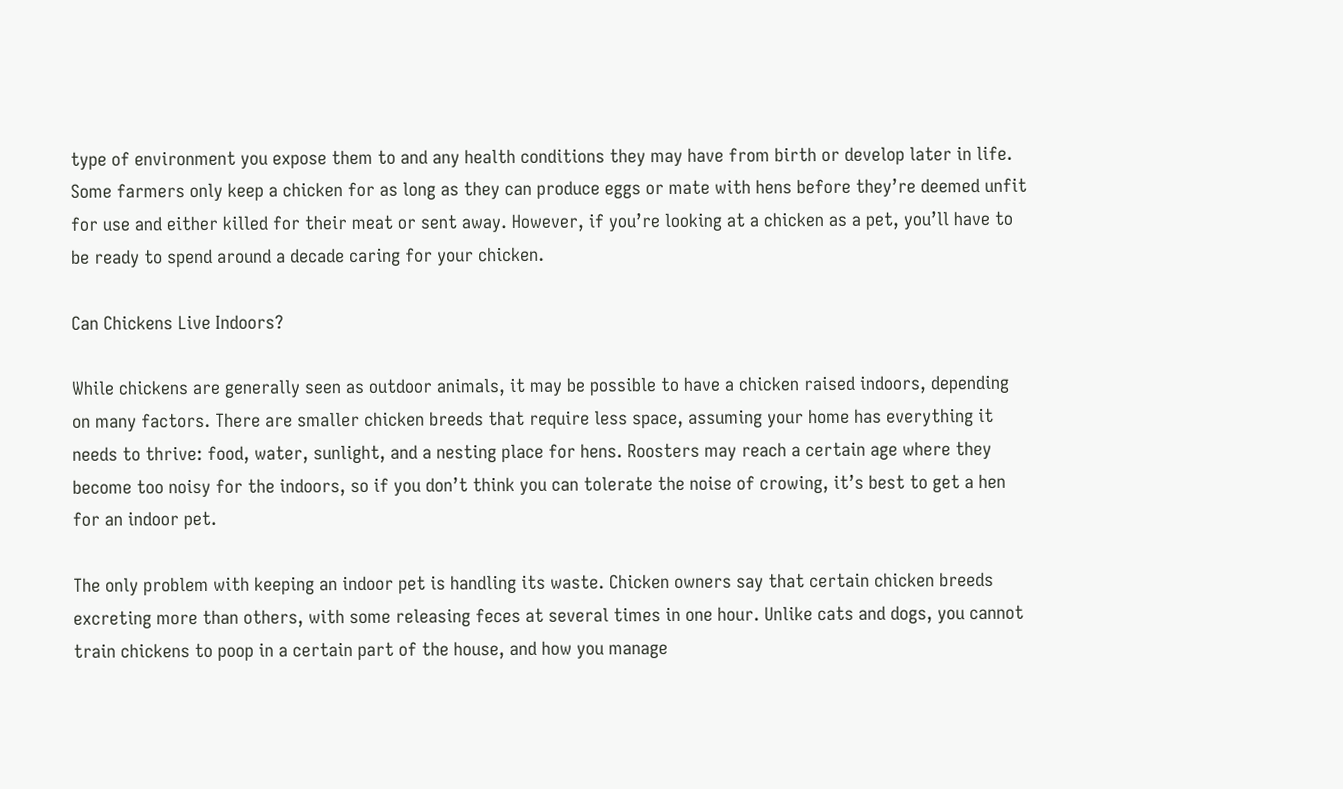type of environment you expose them to and any health conditions they may have from birth or develop later in life. Some farmers only keep a chicken for as long as they can produce eggs or mate with hens before they’re deemed unfit for use and either killed for their meat or sent away. However, if you’re looking at a chicken as a pet, you’ll have to be ready to spend around a decade caring for your chicken.

Can Chickens Live Indoors?

While chickens are generally seen as outdoor animals, it may be possible to have a chicken raised indoors, depending on many factors. There are smaller chicken breeds that require less space, assuming your home has everything it needs to thrive: food, water, sunlight, and a nesting place for hens. Roosters may reach a certain age where they become too noisy for the indoors, so if you don’t think you can tolerate the noise of crowing, it’s best to get a hen for an indoor pet.

The only problem with keeping an indoor pet is handling its waste. Chicken owners say that certain chicken breeds excreting more than others, with some releasing feces at several times in one hour. Unlike cats and dogs, you cannot train chickens to poop in a certain part of the house, and how you manage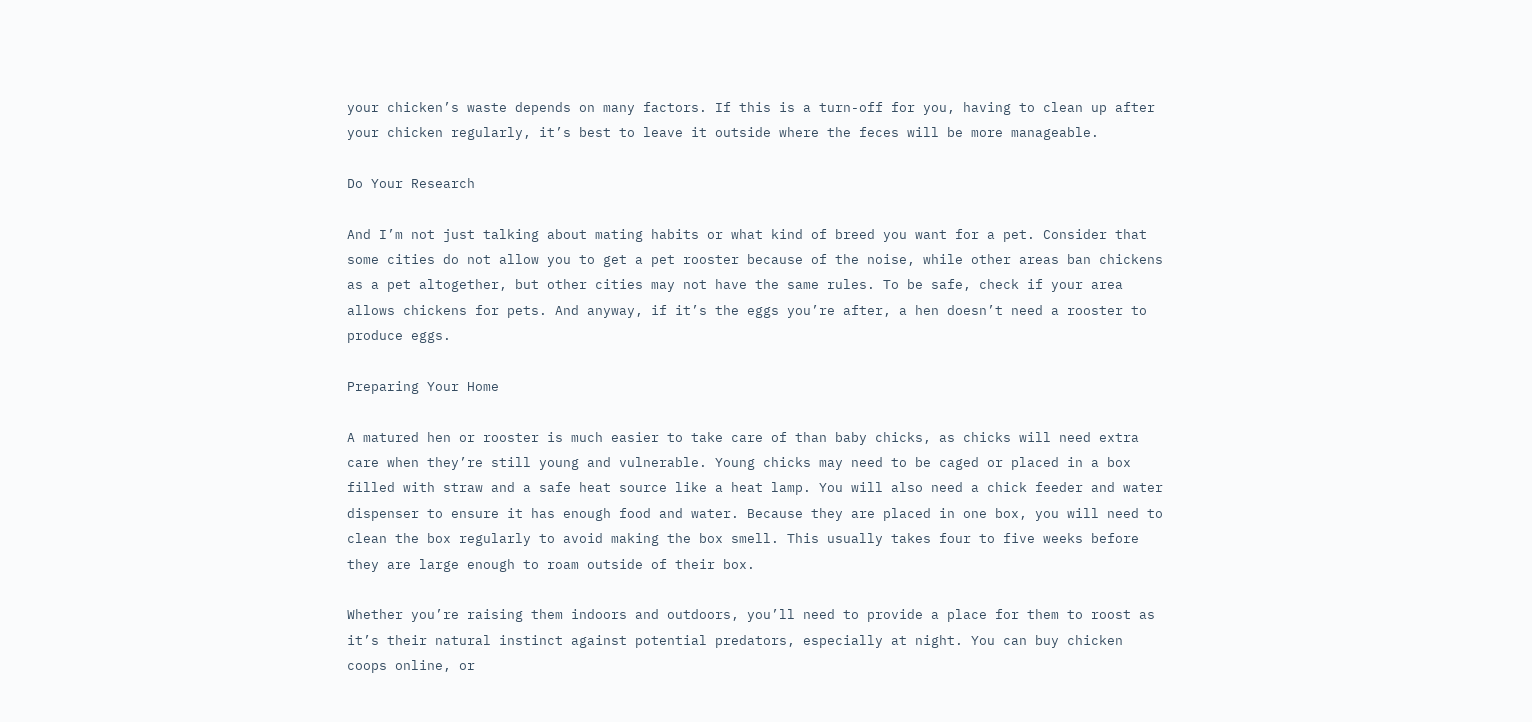your chicken’s waste depends on many factors. If this is a turn-off for you, having to clean up after your chicken regularly, it’s best to leave it outside where the feces will be more manageable.

Do Your Research

And I’m not just talking about mating habits or what kind of breed you want for a pet. Consider that some cities do not allow you to get a pet rooster because of the noise, while other areas ban chickens as a pet altogether, but other cities may not have the same rules. To be safe, check if your area allows chickens for pets. And anyway, if it’s the eggs you’re after, a hen doesn’t need a rooster to produce eggs.

Preparing Your Home

A matured hen or rooster is much easier to take care of than baby chicks, as chicks will need extra care when they’re still young and vulnerable. Young chicks may need to be caged or placed in a box filled with straw and a safe heat source like a heat lamp. You will also need a chick feeder and water dispenser to ensure it has enough food and water. Because they are placed in one box, you will need to clean the box regularly to avoid making the box smell. This usually takes four to five weeks before they are large enough to roam outside of their box.

Whether you’re raising them indoors and outdoors, you’ll need to provide a place for them to roost as it’s their natural instinct against potential predators, especially at night. You can buy chicken coops online, or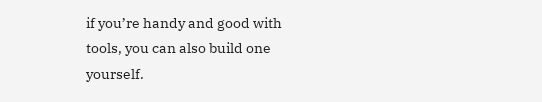if you’re handy and good with tools, you can also build one yourself.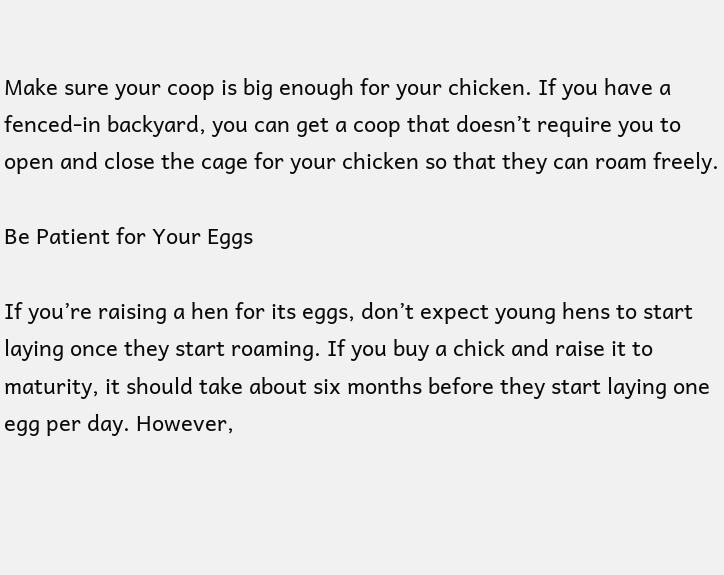Make sure your coop is big enough for your chicken. If you have a fenced-in backyard, you can get a coop that doesn’t require you to open and close the cage for your chicken so that they can roam freely.

Be Patient for Your Eggs

If you’re raising a hen for its eggs, don’t expect young hens to start laying once they start roaming. If you buy a chick and raise it to maturity, it should take about six months before they start laying one egg per day. However,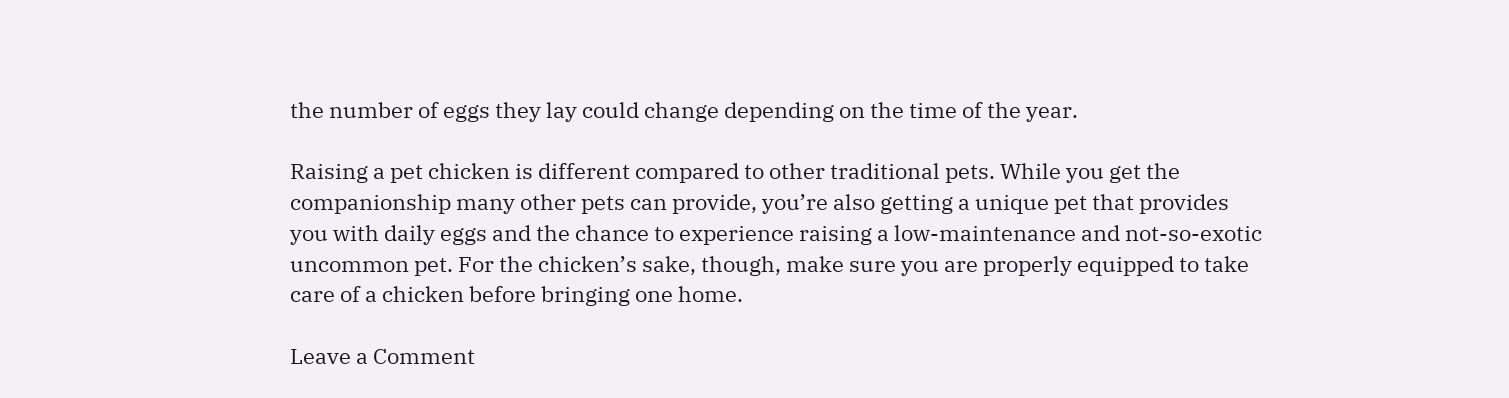the number of eggs they lay could change depending on the time of the year.

Raising a pet chicken is different compared to other traditional pets. While you get the companionship many other pets can provide, you’re also getting a unique pet that provides you with daily eggs and the chance to experience raising a low-maintenance and not-so-exotic uncommon pet. For the chicken’s sake, though, make sure you are properly equipped to take care of a chicken before bringing one home.

Leave a Comment